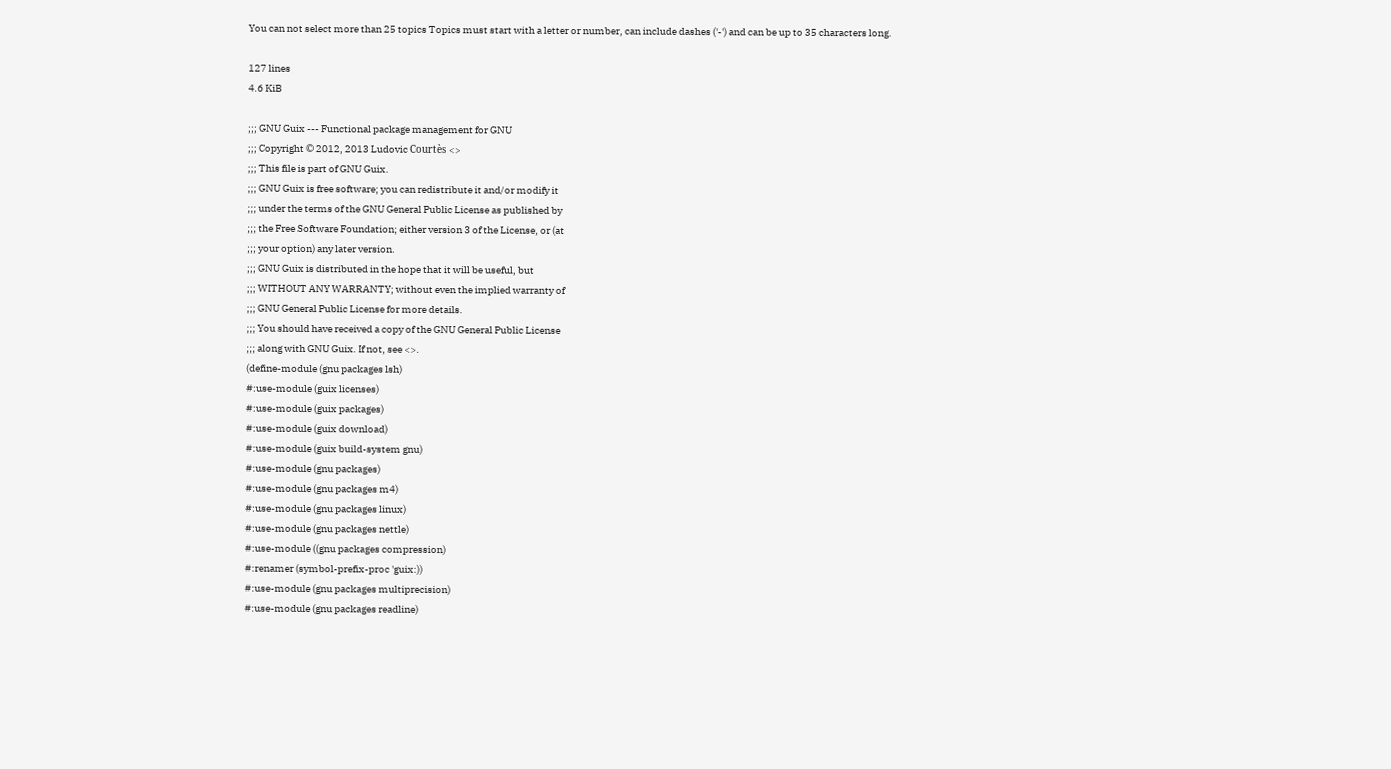You can not select more than 25 topics Topics must start with a letter or number, can include dashes ('-') and can be up to 35 characters long.

127 lines
4.6 KiB

;;; GNU Guix --- Functional package management for GNU
;;; Copyright © 2012, 2013 Ludovic Courtès <>
;;; This file is part of GNU Guix.
;;; GNU Guix is free software; you can redistribute it and/or modify it
;;; under the terms of the GNU General Public License as published by
;;; the Free Software Foundation; either version 3 of the License, or (at
;;; your option) any later version.
;;; GNU Guix is distributed in the hope that it will be useful, but
;;; WITHOUT ANY WARRANTY; without even the implied warranty of
;;; GNU General Public License for more details.
;;; You should have received a copy of the GNU General Public License
;;; along with GNU Guix. If not, see <>.
(define-module (gnu packages lsh)
#:use-module (guix licenses)
#:use-module (guix packages)
#:use-module (guix download)
#:use-module (guix build-system gnu)
#:use-module (gnu packages)
#:use-module (gnu packages m4)
#:use-module (gnu packages linux)
#:use-module (gnu packages nettle)
#:use-module ((gnu packages compression)
#:renamer (symbol-prefix-proc 'guix:))
#:use-module (gnu packages multiprecision)
#:use-module (gnu packages readline)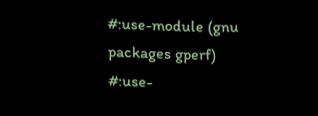#:use-module (gnu packages gperf)
#:use-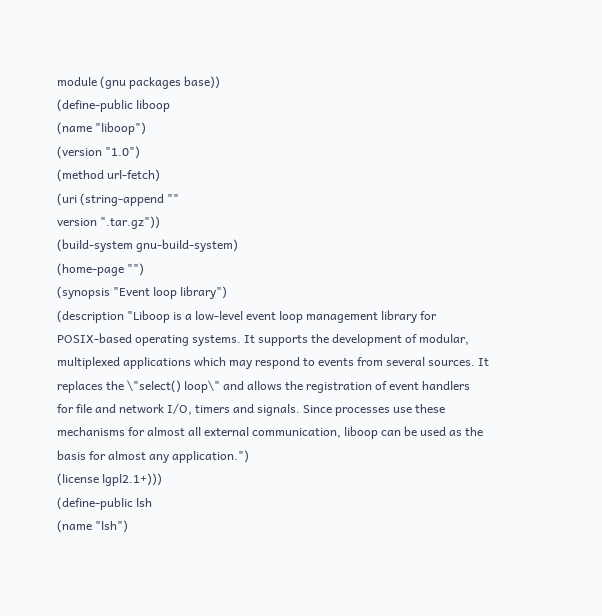module (gnu packages base))
(define-public liboop
(name "liboop")
(version "1.0")
(method url-fetch)
(uri (string-append ""
version ".tar.gz"))
(build-system gnu-build-system)
(home-page "")
(synopsis "Event loop library")
(description "Liboop is a low-level event loop management library for
POSIX-based operating systems. It supports the development of modular,
multiplexed applications which may respond to events from several sources. It
replaces the \"select() loop\" and allows the registration of event handlers
for file and network I/O, timers and signals. Since processes use these
mechanisms for almost all external communication, liboop can be used as the
basis for almost any application.")
(license lgpl2.1+)))
(define-public lsh
(name "lsh")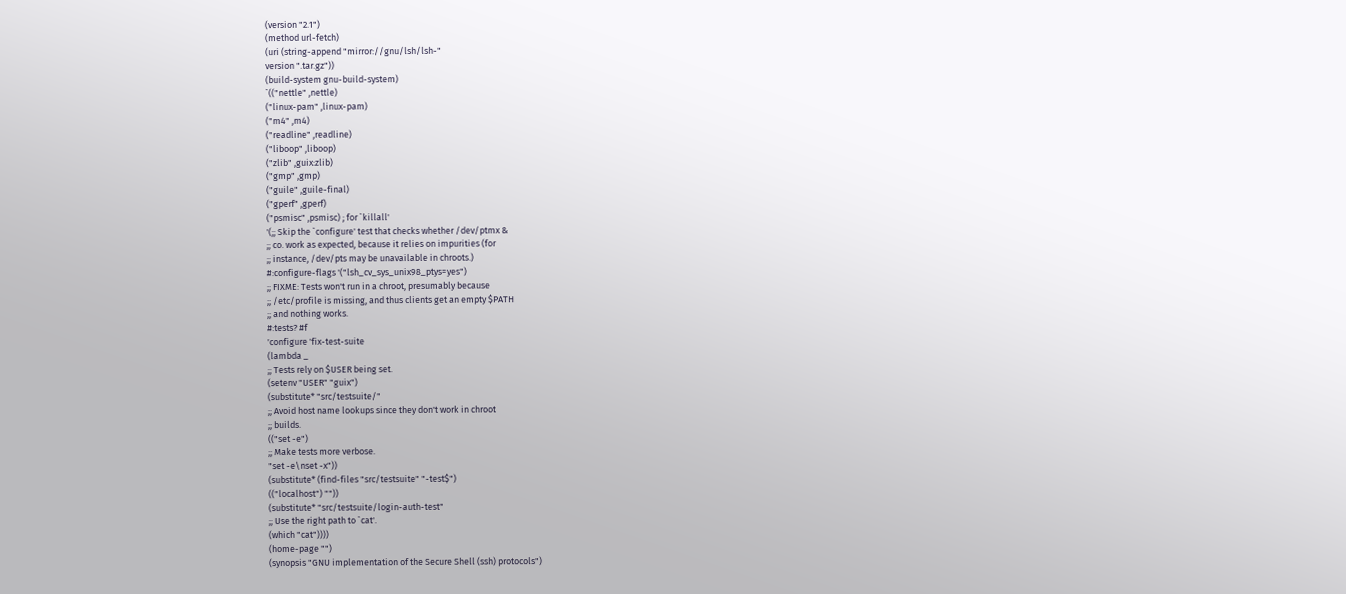(version "2.1")
(method url-fetch)
(uri (string-append "mirror://gnu/lsh/lsh-"
version ".tar.gz"))
(build-system gnu-build-system)
`(("nettle" ,nettle)
("linux-pam" ,linux-pam)
("m4" ,m4)
("readline" ,readline)
("liboop" ,liboop)
("zlib" ,guix:zlib)
("gmp" ,gmp)
("guile" ,guile-final)
("gperf" ,gperf)
("psmisc" ,psmisc) ; for `killall'
'(;; Skip the `configure' test that checks whether /dev/ptmx &
;; co. work as expected, because it relies on impurities (for
;; instance, /dev/pts may be unavailable in chroots.)
#:configure-flags '("lsh_cv_sys_unix98_ptys=yes")
;; FIXME: Tests won't run in a chroot, presumably because
;; /etc/profile is missing, and thus clients get an empty $PATH
;; and nothing works.
#:tests? #f
'configure 'fix-test-suite
(lambda _
;; Tests rely on $USER being set.
(setenv "USER" "guix")
(substitute* "src/testsuite/"
;; Avoid host name lookups since they don't work in chroot
;; builds.
(("set -e")
;; Make tests more verbose.
"set -e\nset -x"))
(substitute* (find-files "src/testsuite" "-test$")
(("localhost") ""))
(substitute* "src/testsuite/login-auth-test"
;; Use the right path to `cat'.
(which "cat"))))
(home-page "")
(synopsis "GNU implementation of the Secure Shell (ssh) protocols")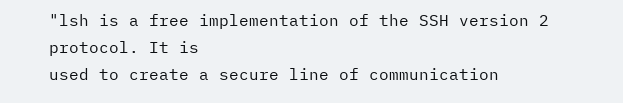"lsh is a free implementation of the SSH version 2 protocol. It is
used to create a secure line of communication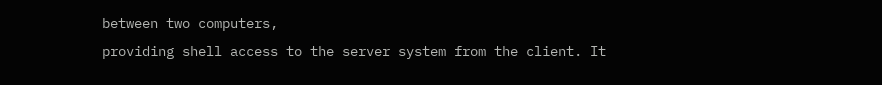between two computers,
providing shell access to the server system from the client. It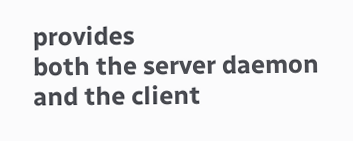provides
both the server daemon and the client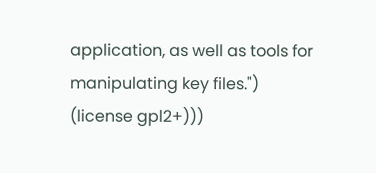application, as well as tools for
manipulating key files.")
(license gpl2+)))